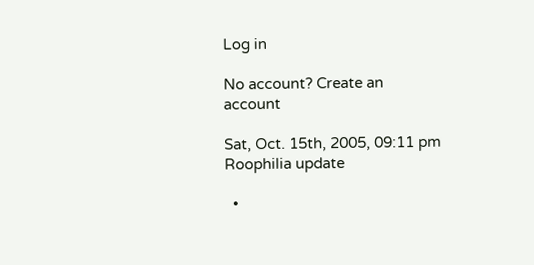Log in

No account? Create an account

Sat, Oct. 15th, 2005, 09:11 pm
Roophilia update

  •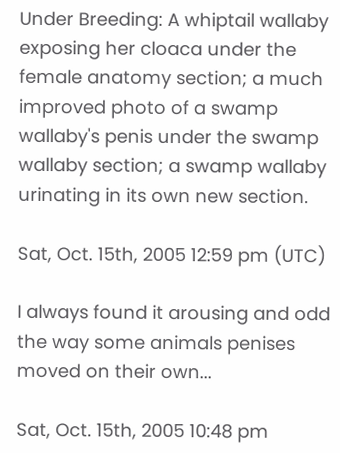Under Breeding: A whiptail wallaby exposing her cloaca under the female anatomy section; a much improved photo of a swamp wallaby's penis under the swamp wallaby section; a swamp wallaby urinating in its own new section.

Sat, Oct. 15th, 2005 12:59 pm (UTC)

I always found it arousing and odd the way some animals penises moved on their own...

Sat, Oct. 15th, 2005 10:48 pm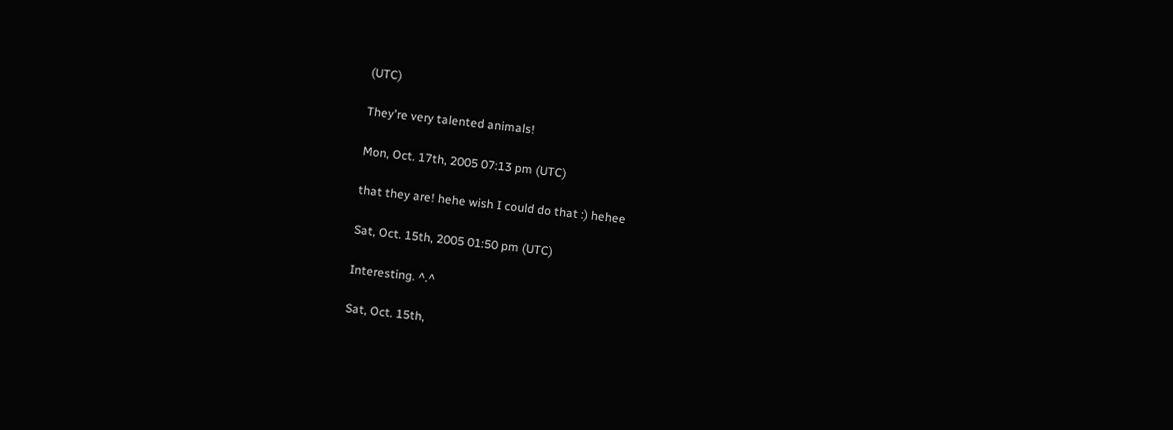(UTC)

They're very talented animals!

Mon, Oct. 17th, 2005 07:13 pm (UTC)

that they are! hehe wish I could do that :) hehee

Sat, Oct. 15th, 2005 01:50 pm (UTC)

Interesting. ^.^

Sat, Oct. 15th,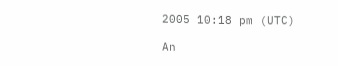2005 10:18 pm (UTC)

An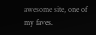awesome site, one of my faves.